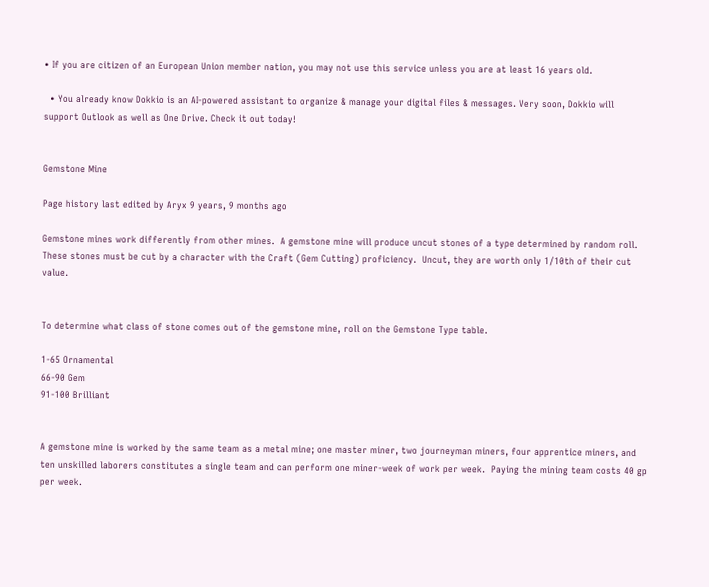• If you are citizen of an European Union member nation, you may not use this service unless you are at least 16 years old.

  • You already know Dokkio is an AI-powered assistant to organize & manage your digital files & messages. Very soon, Dokkio will support Outlook as well as One Drive. Check it out today!


Gemstone Mine

Page history last edited by Aryx 9 years, 9 months ago

Gemstone mines work differently from other mines.  A gemstone mine will produce uncut stones of a type determined by random roll.  These stones must be cut by a character with the Craft (Gem Cutting) proficiency.  Uncut, they are worth only 1/10th of their cut value.


To determine what class of stone comes out of the gemstone mine, roll on the Gemstone Type table.

1-65 Ornamental
66-90 Gem
91-100 Brilliant


A gemstone mine is worked by the same team as a metal mine; one master miner, two journeyman miners, four apprentice miners, and ten unskilled laborers constitutes a single team and can perform one miner-week of work per week.  Paying the mining team costs 40 gp per week.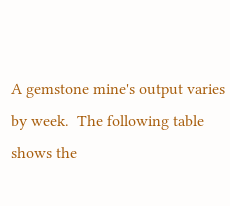A gemstone mine's output varies by week.  The following table shows the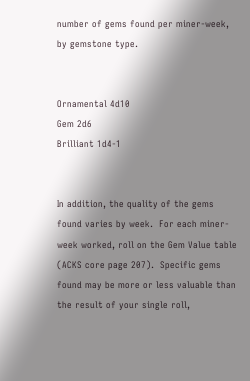number of gems found per miner-week, by gemstone type.


Ornamental 4d10
Gem 2d6
Brilliant 1d4-1


In addition, the quality of the gems found varies by week.  For each miner-week worked, roll on the Gem Value table (ACKS core page 207).  Specific gems found may be more or less valuable than the result of your single roll,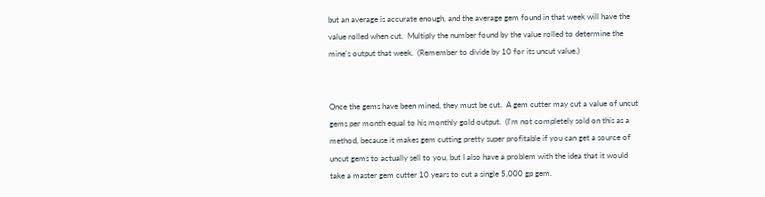but an average is accurate enough, and the average gem found in that week will have the value rolled when cut.  Multiply the number found by the value rolled to determine the mine's output that week.  (Remember to divide by 10 for its uncut value.)


Once the gems have been mined, they must be cut.  A gem cutter may cut a value of uncut gems per month equal to his monthly gold output.  (I'm not completely sold on this as a method, because it makes gem cutting pretty super profitable if you can get a source of uncut gems to actually sell to you, but I also have a problem with the idea that it would take a master gem cutter 10 years to cut a single 5,000 gp gem.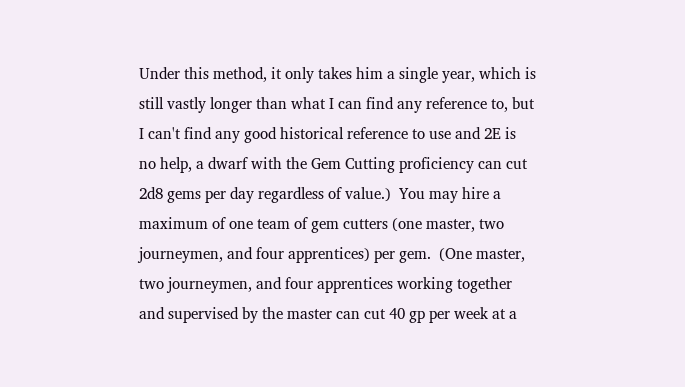Under this method, it only takes him a single year, which is still vastly longer than what I can find any reference to, but I can't find any good historical reference to use and 2E is no help, a dwarf with the Gem Cutting proficiency can cut 2d8 gems per day regardless of value.)  You may hire a maximum of one team of gem cutters (one master, two journeymen, and four apprentices) per gem.  (One master, two journeymen, and four apprentices working together and supervised by the master can cut 40 gp per week at a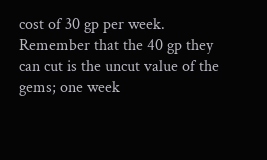cost of 30 gp per week.  Remember that the 40 gp they can cut is the uncut value of the gems; one week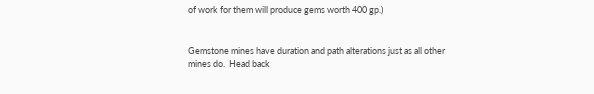of work for them will produce gems worth 400 gp.)


Gemstone mines have duration and path alterations just as all other mines do.  Head back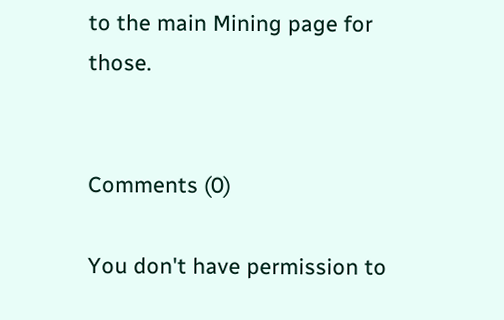to the main Mining page for those.


Comments (0)

You don't have permission to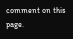comment on this page.